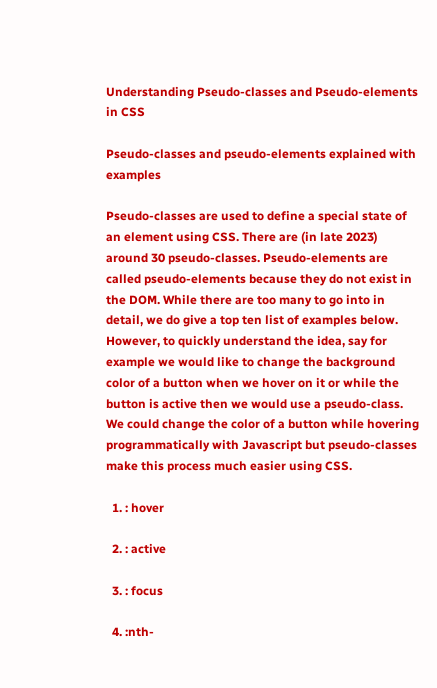Understanding Pseudo-classes and Pseudo-elements in CSS

Pseudo-classes and pseudo-elements explained with examples

Pseudo-classes are used to define a special state of an element using CSS. There are (in late 2023) around 30 pseudo-classes. Pseudo-elements are called pseudo-elements because they do not exist in the DOM. While there are too many to go into in detail, we do give a top ten list of examples below. However, to quickly understand the idea, say for example we would like to change the background color of a button when we hover on it or while the button is active then we would use a pseudo-class. We could change the color of a button while hovering programmatically with Javascript but pseudo-classes make this process much easier using CSS.

  1. : hover

  2. : active

  3. : focus

  4. :nth-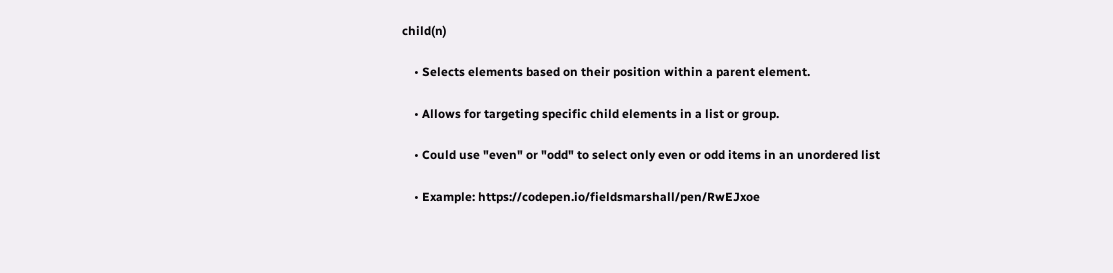child(n)

    • Selects elements based on their position within a parent element.

    • Allows for targeting specific child elements in a list or group.

    • Could use "even" or "odd" to select only even or odd items in an unordered list

    • Example: https://codepen.io/fieldsmarshall/pen/RwEJxoe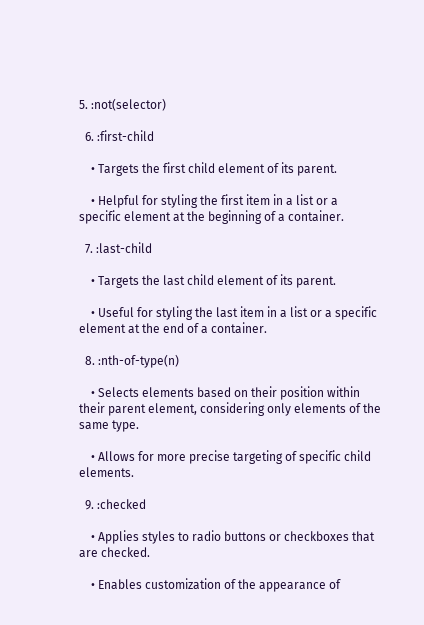5. :not(selector)

  6. :first-child

    • Targets the first child element of its parent.

    • Helpful for styling the first item in a list or a specific element at the beginning of a container.

  7. :last-child

    • Targets the last child element of its parent.

    • Useful for styling the last item in a list or a specific element at the end of a container.

  8. :nth-of-type(n)

    • Selects elements based on their position within their parent element, considering only elements of the same type.

    • Allows for more precise targeting of specific child elements.

  9. :checked

    • Applies styles to radio buttons or checkboxes that are checked.

    • Enables customization of the appearance of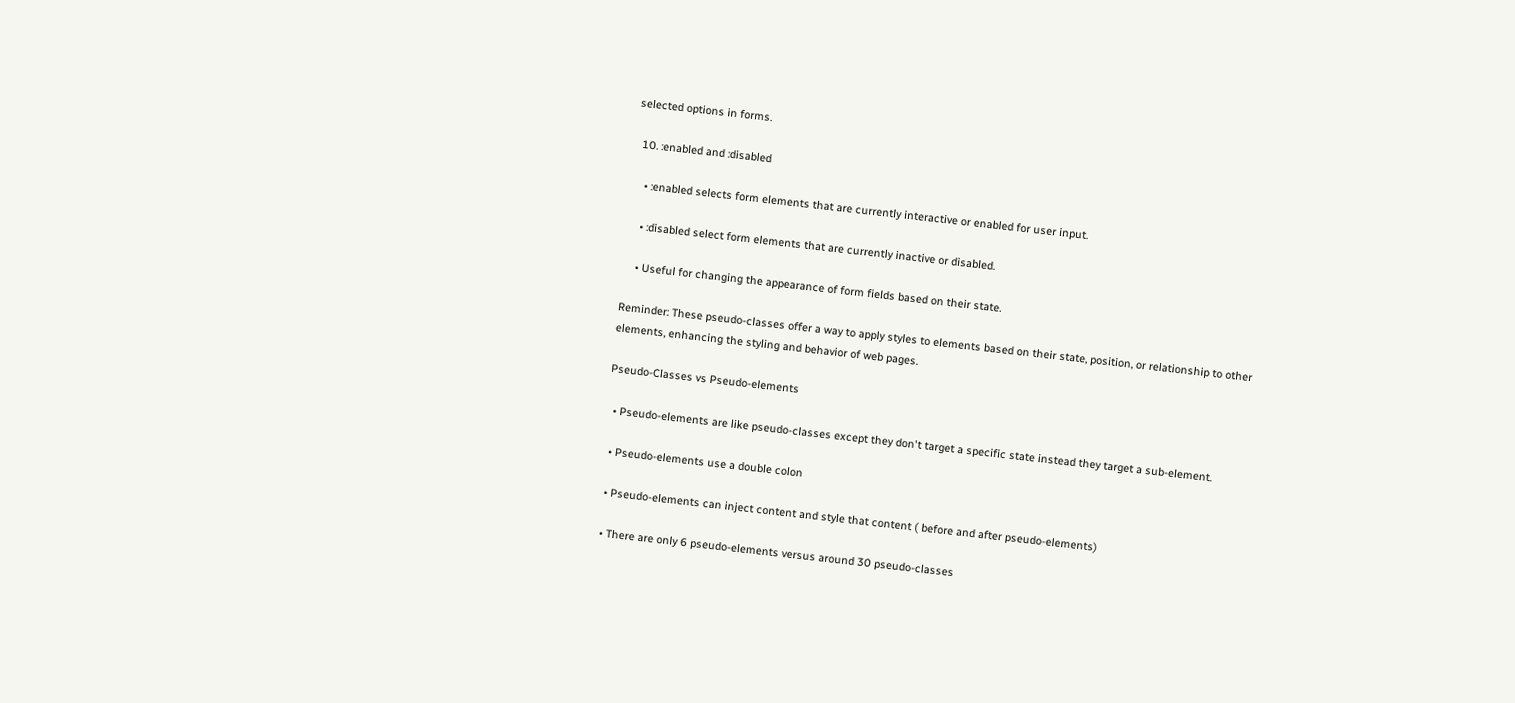selected options in forms.

  10. :enabled and :disabled

    • :enabled selects form elements that are currently interactive or enabled for user input.

    • :disabled select form elements that are currently inactive or disabled.

    • Useful for changing the appearance of form fields based on their state.

Reminder: These pseudo-classes offer a way to apply styles to elements based on their state, position, or relationship to other elements, enhancing the styling and behavior of web pages.

Pseudo-Classes vs Pseudo-elements

  • Pseudo-elements are like pseudo-classes except they don't target a specific state instead they target a sub-element.

  • Pseudo-elements use a double colon

  • Pseudo-elements can inject content and style that content ( before and after pseudo-elements)

  • There are only 6 pseudo-elements versus around 30 pseudo-classes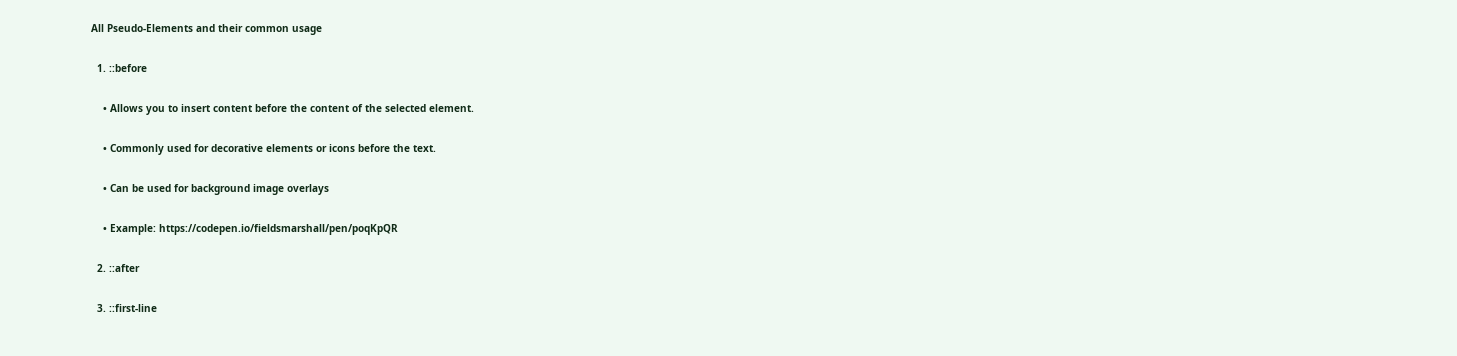All Pseudo-Elements and their common usage

  1. ::before

    • Allows you to insert content before the content of the selected element.

    • Commonly used for decorative elements or icons before the text.

    • Can be used for background image overlays

    • Example: https://codepen.io/fieldsmarshall/pen/poqKpQR

  2. ::after

  3. ::first-line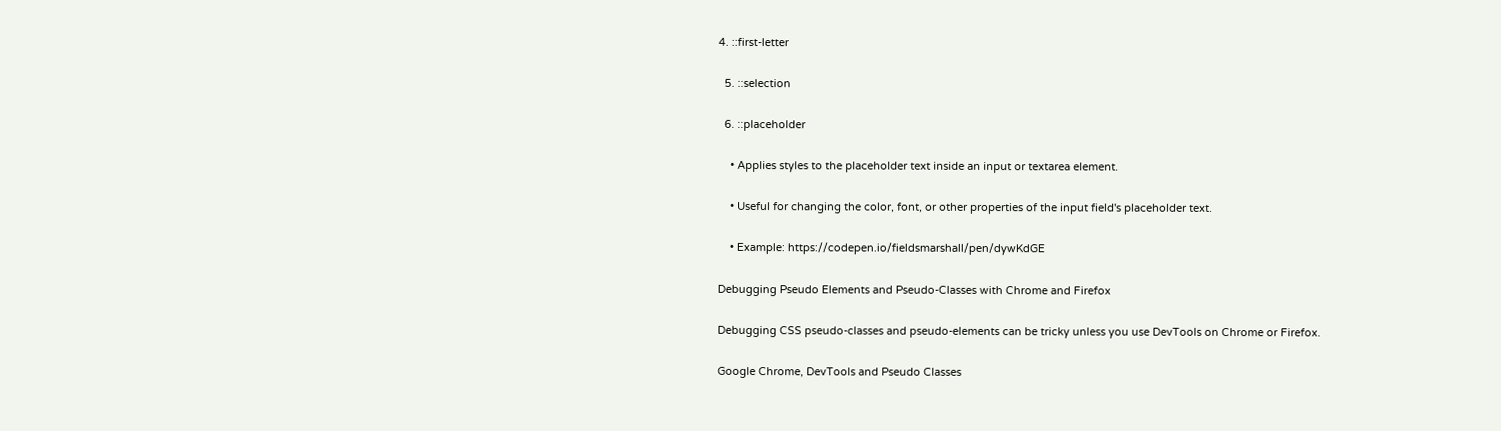4. ::first-letter

  5. ::selection

  6. ::placeholder

    • Applies styles to the placeholder text inside an input or textarea element.

    • Useful for changing the color, font, or other properties of the input field's placeholder text.

    • Example: https://codepen.io/fieldsmarshall/pen/dywKdGE

Debugging Pseudo Elements and Pseudo-Classes with Chrome and Firefox

Debugging CSS pseudo-classes and pseudo-elements can be tricky unless you use DevTools on Chrome or Firefox.

Google Chrome, DevTools and Pseudo Classes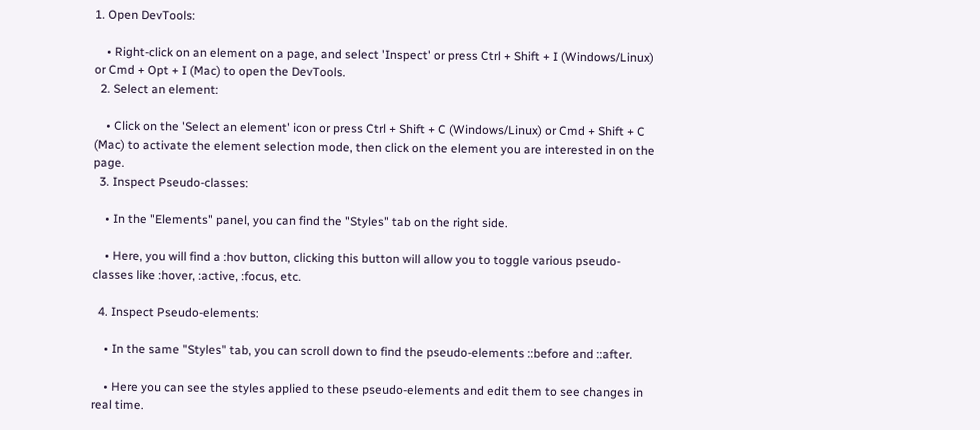1. Open DevTools:

    • Right-click on an element on a page, and select 'Inspect' or press Ctrl + Shift + I (Windows/Linux) or Cmd + Opt + I (Mac) to open the DevTools.
  2. Select an element:

    • Click on the 'Select an element' icon or press Ctrl + Shift + C (Windows/Linux) or Cmd + Shift + C (Mac) to activate the element selection mode, then click on the element you are interested in on the page.
  3. Inspect Pseudo-classes:

    • In the "Elements" panel, you can find the "Styles" tab on the right side.

    • Here, you will find a :hov button, clicking this button will allow you to toggle various pseudo-classes like :hover, :active, :focus, etc.

  4. Inspect Pseudo-elements:

    • In the same "Styles" tab, you can scroll down to find the pseudo-elements ::before and ::after.

    • Here you can see the styles applied to these pseudo-elements and edit them to see changes in real time.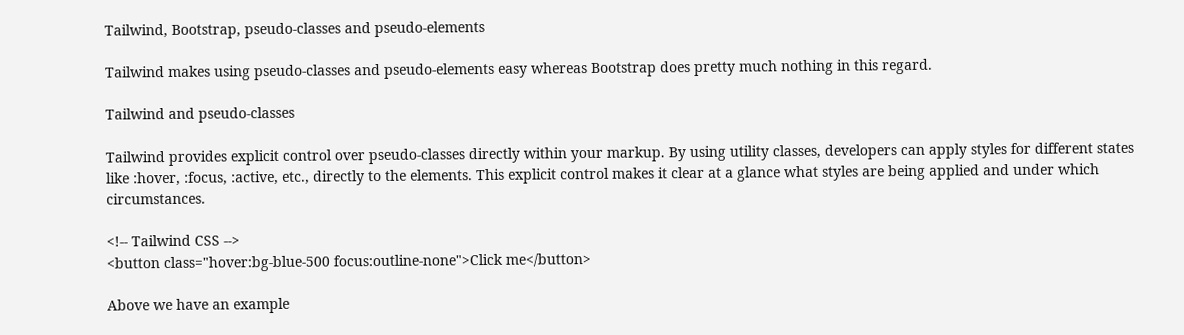Tailwind, Bootstrap, pseudo-classes and pseudo-elements

Tailwind makes using pseudo-classes and pseudo-elements easy whereas Bootstrap does pretty much nothing in this regard.

Tailwind and pseudo-classes

Tailwind provides explicit control over pseudo-classes directly within your markup. By using utility classes, developers can apply styles for different states like :hover, :focus, :active, etc., directly to the elements. This explicit control makes it clear at a glance what styles are being applied and under which circumstances.

<!-- Tailwind CSS -->
<button class="hover:bg-blue-500 focus:outline-none">Click me</button>

Above we have an example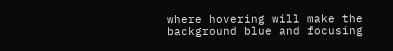where hovering will make the background blue and focusing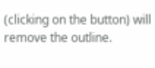(clicking on the button) will remove the outline.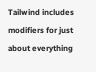Tailwind includes modifiers for just about everything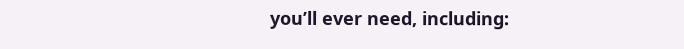you’ll ever need, including: